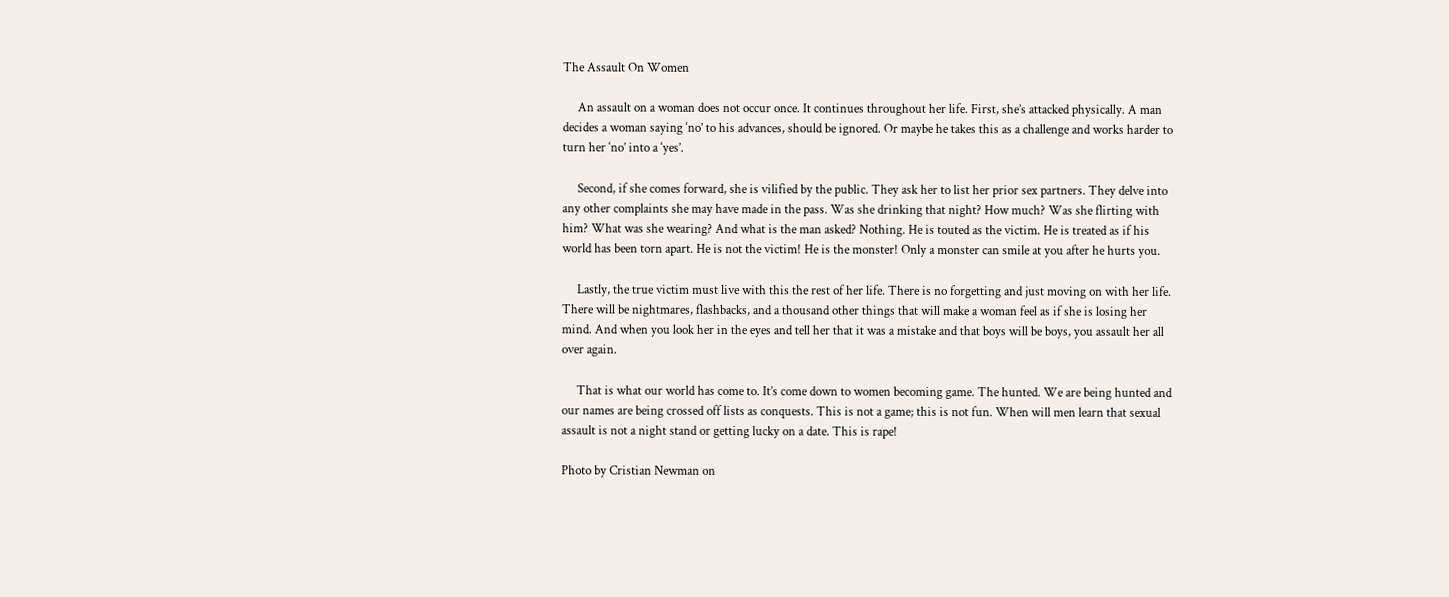The Assault On Women

     An assault on a woman does not occur once. It continues throughout her life. First, she’s attacked physically. A man decides a woman saying ‘no’ to his advances, should be ignored. Or maybe he takes this as a challenge and works harder to turn her ‘no’ into a ‘yes’.

     Second, if she comes forward, she is vilified by the public. They ask her to list her prior sex partners. They delve into any other complaints she may have made in the pass. Was she drinking that night? How much? Was she flirting with him? What was she wearing? And what is the man asked? Nothing. He is touted as the victim. He is treated as if his world has been torn apart. He is not the victim! He is the monster! Only a monster can smile at you after he hurts you.

     Lastly, the true victim must live with this the rest of her life. There is no forgetting and just moving on with her life. There will be nightmares, flashbacks, and a thousand other things that will make a woman feel as if she is losing her mind. And when you look her in the eyes and tell her that it was a mistake and that boys will be boys, you assault her all over again.

     That is what our world has come to. It’s come down to women becoming game. The hunted. We are being hunted and our names are being crossed off lists as conquests. This is not a game; this is not fun. When will men learn that sexual assault is not a night stand or getting lucky on a date. This is rape!

Photo by Cristian Newman on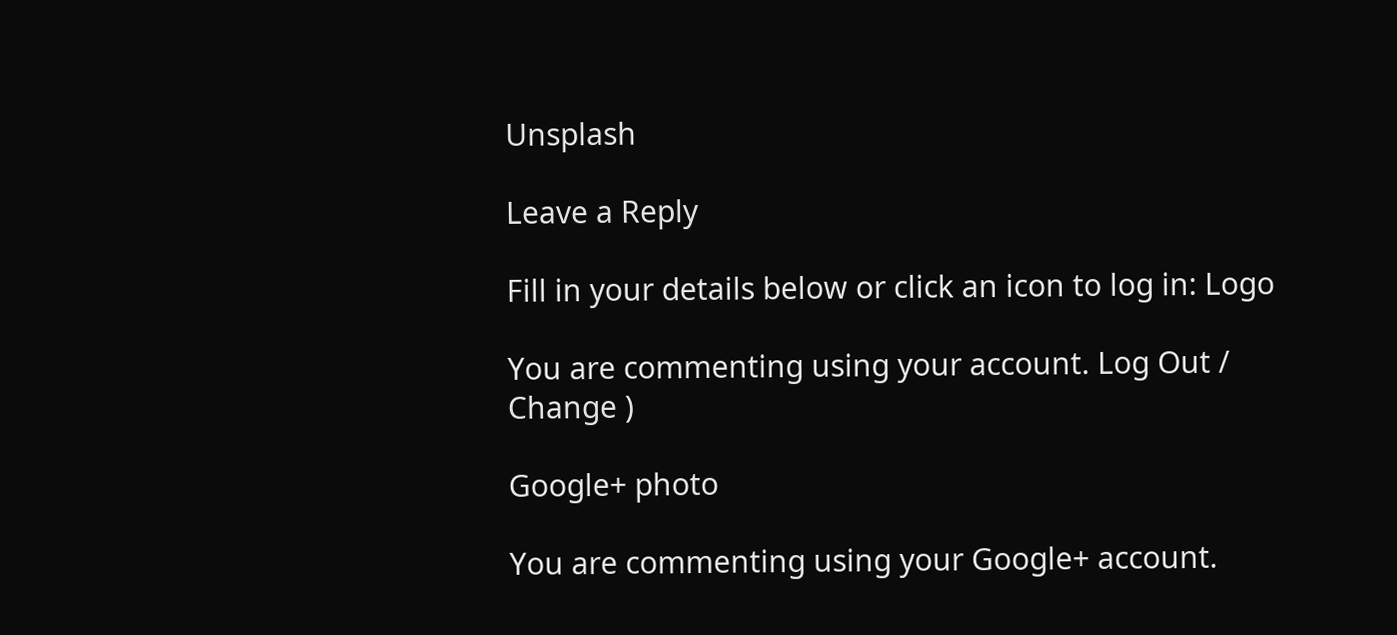Unsplash

Leave a Reply

Fill in your details below or click an icon to log in: Logo

You are commenting using your account. Log Out /  Change )

Google+ photo

You are commenting using your Google+ account.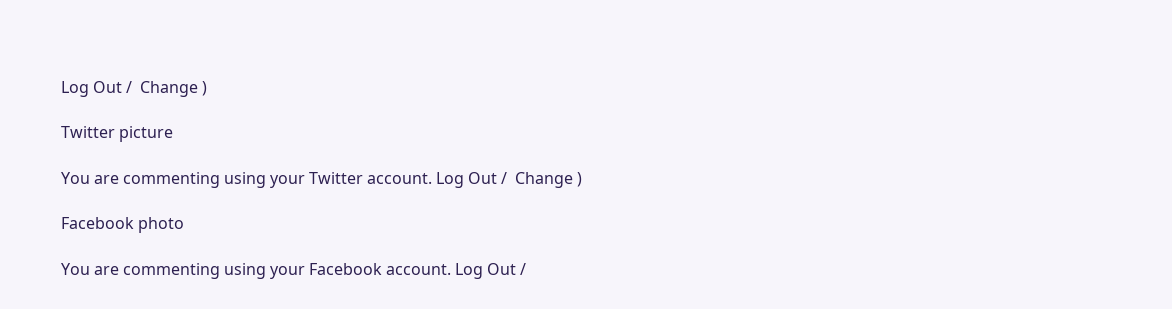Log Out /  Change )

Twitter picture

You are commenting using your Twitter account. Log Out /  Change )

Facebook photo

You are commenting using your Facebook account. Log Out /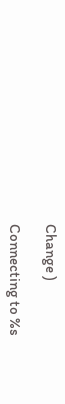Change )

Connecting to %s